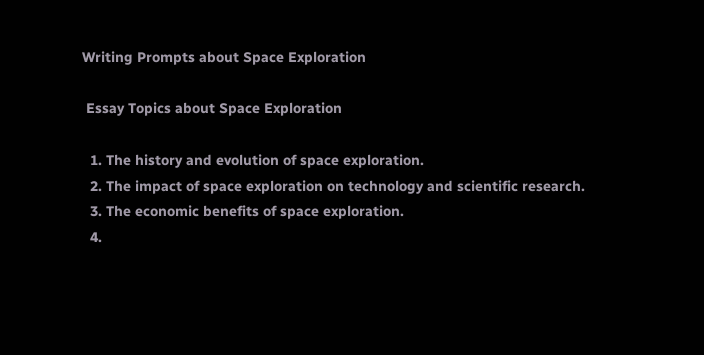Writing Prompts about Space Exploration

 Essay Topics about Space Exploration

  1. The history and evolution of space exploration.
  2. The impact of space exploration on technology and scientific research.
  3. The economic benefits of space exploration.
  4.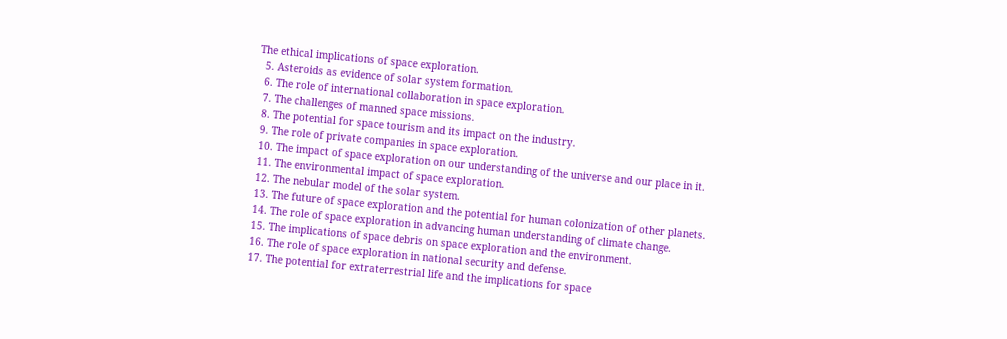The ethical implications of space exploration.
  5. Asteroids as evidence of solar system formation.
  6. The role of international collaboration in space exploration.
  7. The challenges of manned space missions.
  8. The potential for space tourism and its impact on the industry.
  9. The role of private companies in space exploration.
  10. The impact of space exploration on our understanding of the universe and our place in it.
  11. The environmental impact of space exploration.
  12. The nebular model of the solar system.
  13. The future of space exploration and the potential for human colonization of other planets.
  14. The role of space exploration in advancing human understanding of climate change.
  15. The implications of space debris on space exploration and the environment.
  16. The role of space exploration in national security and defense.
  17. The potential for extraterrestrial life and the implications for space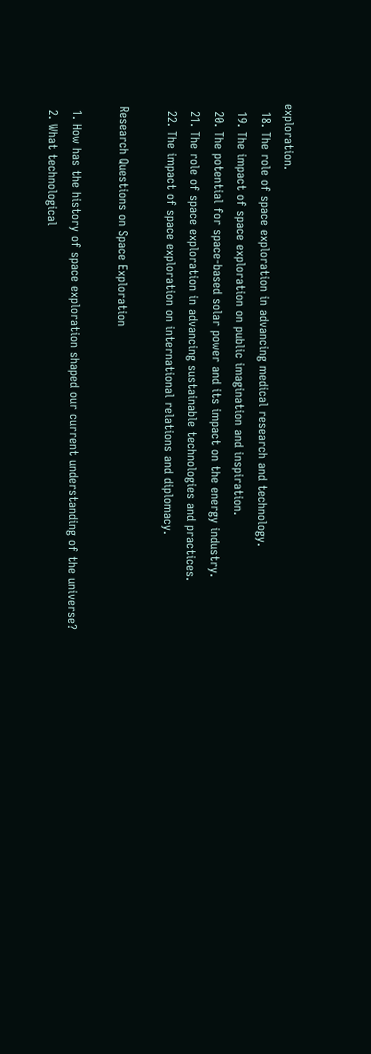exploration.
  18. The role of space exploration in advancing medical research and technology.
  19. The impact of space exploration on public imagination and inspiration.
  20. The potential for space-based solar power and its impact on the energy industry.
  21. The role of space exploration in advancing sustainable technologies and practices.
  22. The impact of space exploration on international relations and diplomacy.

 Research Questions on Space Exploration

  1. How has the history of space exploration shaped our current understanding of the universe?
  2. What technological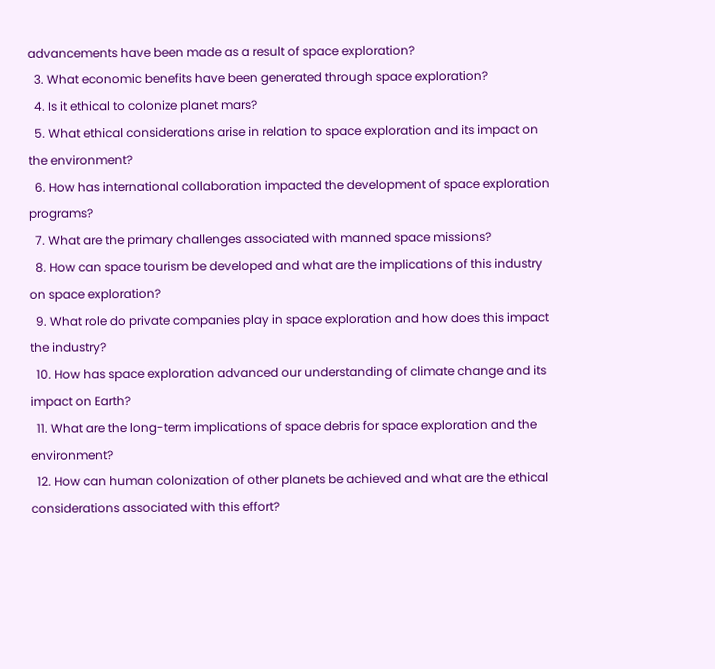advancements have been made as a result of space exploration?
  3. What economic benefits have been generated through space exploration?
  4. Is it ethical to colonize planet mars?
  5. What ethical considerations arise in relation to space exploration and its impact on the environment?
  6. How has international collaboration impacted the development of space exploration programs?
  7. What are the primary challenges associated with manned space missions?
  8. How can space tourism be developed and what are the implications of this industry on space exploration?
  9. What role do private companies play in space exploration and how does this impact the industry?
  10. How has space exploration advanced our understanding of climate change and its impact on Earth?
  11. What are the long-term implications of space debris for space exploration and the environment?
  12. How can human colonization of other planets be achieved and what are the ethical considerations associated with this effort?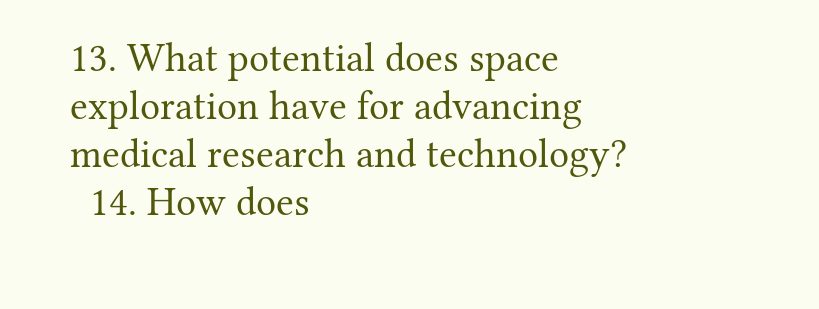13. What potential does space exploration have for advancing medical research and technology?
  14. How does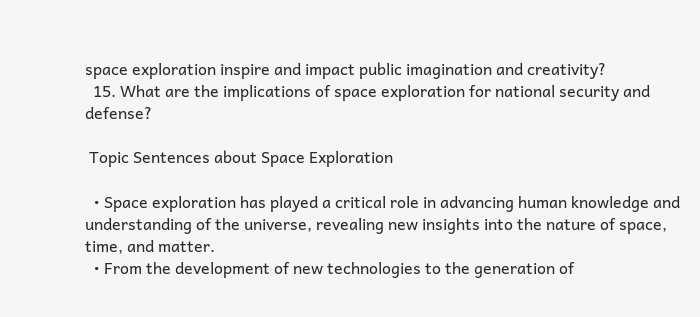space exploration inspire and impact public imagination and creativity?
  15. What are the implications of space exploration for national security and defense?

 Topic Sentences about Space Exploration

  • Space exploration has played a critical role in advancing human knowledge and understanding of the universe, revealing new insights into the nature of space, time, and matter.
  • From the development of new technologies to the generation of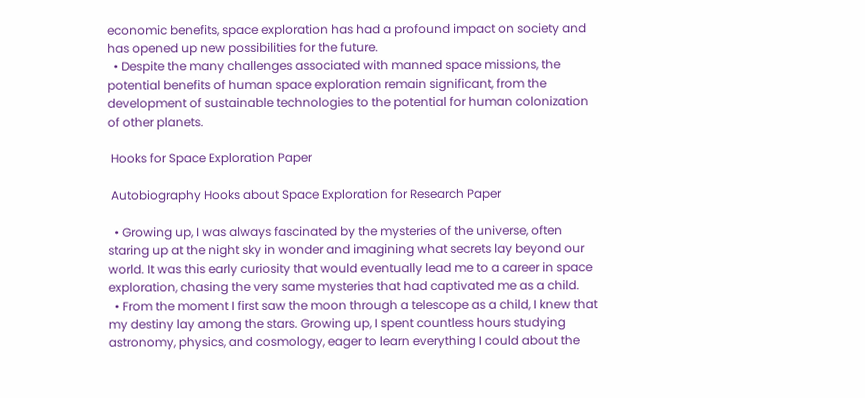economic benefits, space exploration has had a profound impact on society and has opened up new possibilities for the future.
  • Despite the many challenges associated with manned space missions, the potential benefits of human space exploration remain significant, from the development of sustainable technologies to the potential for human colonization of other planets.

 Hooks for Space Exploration Paper

 Autobiography Hooks about Space Exploration for Research Paper

  • Growing up, I was always fascinated by the mysteries of the universe, often staring up at the night sky in wonder and imagining what secrets lay beyond our world. It was this early curiosity that would eventually lead me to a career in space exploration, chasing the very same mysteries that had captivated me as a child.
  • From the moment I first saw the moon through a telescope as a child, I knew that my destiny lay among the stars. Growing up, I spent countless hours studying astronomy, physics, and cosmology, eager to learn everything I could about the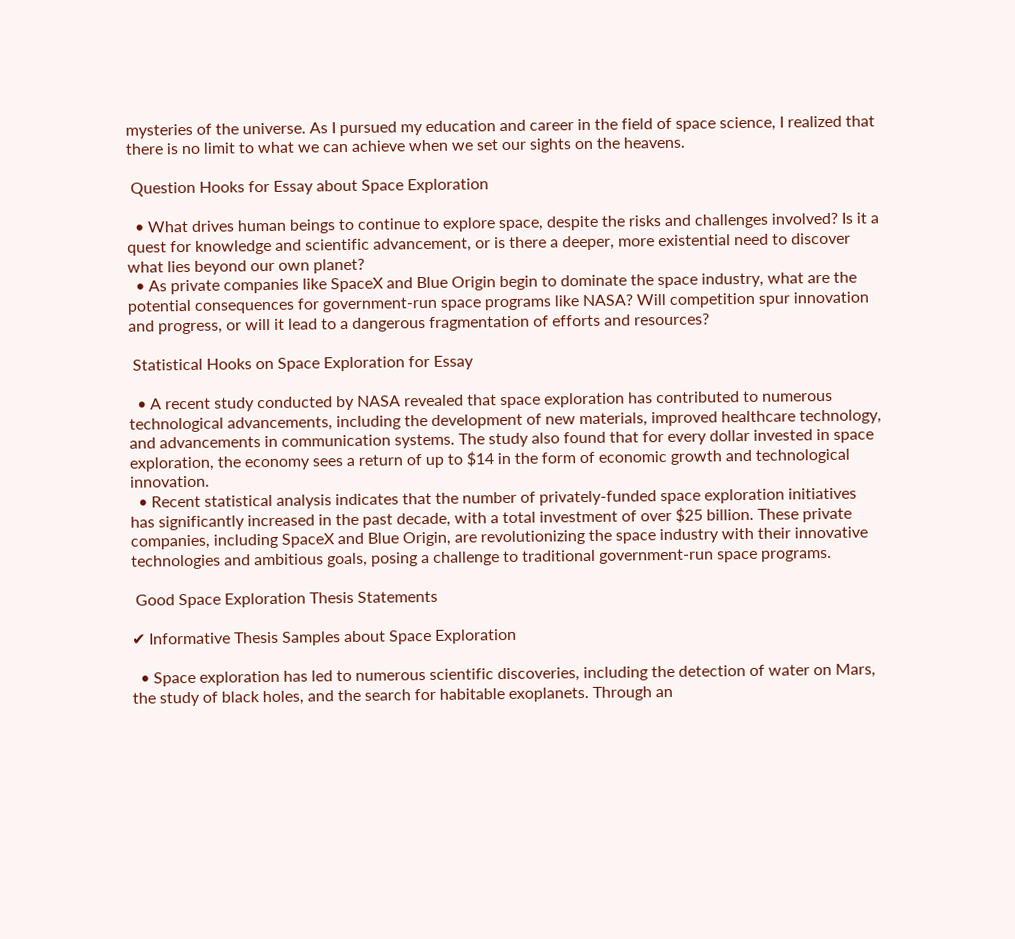mysteries of the universe. As I pursued my education and career in the field of space science, I realized that there is no limit to what we can achieve when we set our sights on the heavens.

 Question Hooks for Essay about Space Exploration

  • What drives human beings to continue to explore space, despite the risks and challenges involved? Is it a quest for knowledge and scientific advancement, or is there a deeper, more existential need to discover what lies beyond our own planet?
  • As private companies like SpaceX and Blue Origin begin to dominate the space industry, what are the potential consequences for government-run space programs like NASA? Will competition spur innovation and progress, or will it lead to a dangerous fragmentation of efforts and resources?

 Statistical Hooks on Space Exploration for Essay

  • A recent study conducted by NASA revealed that space exploration has contributed to numerous technological advancements, including the development of new materials, improved healthcare technology, and advancements in communication systems. The study also found that for every dollar invested in space exploration, the economy sees a return of up to $14 in the form of economic growth and technological innovation.
  • Recent statistical analysis indicates that the number of privately-funded space exploration initiatives has significantly increased in the past decade, with a total investment of over $25 billion. These private companies, including SpaceX and Blue Origin, are revolutionizing the space industry with their innovative technologies and ambitious goals, posing a challenge to traditional government-run space programs.

 Good Space Exploration Thesis Statements

✔ Informative Thesis Samples about Space Exploration

  • Space exploration has led to numerous scientific discoveries, including the detection of water on Mars, the study of black holes, and the search for habitable exoplanets. Through an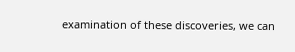examination of these discoveries, we can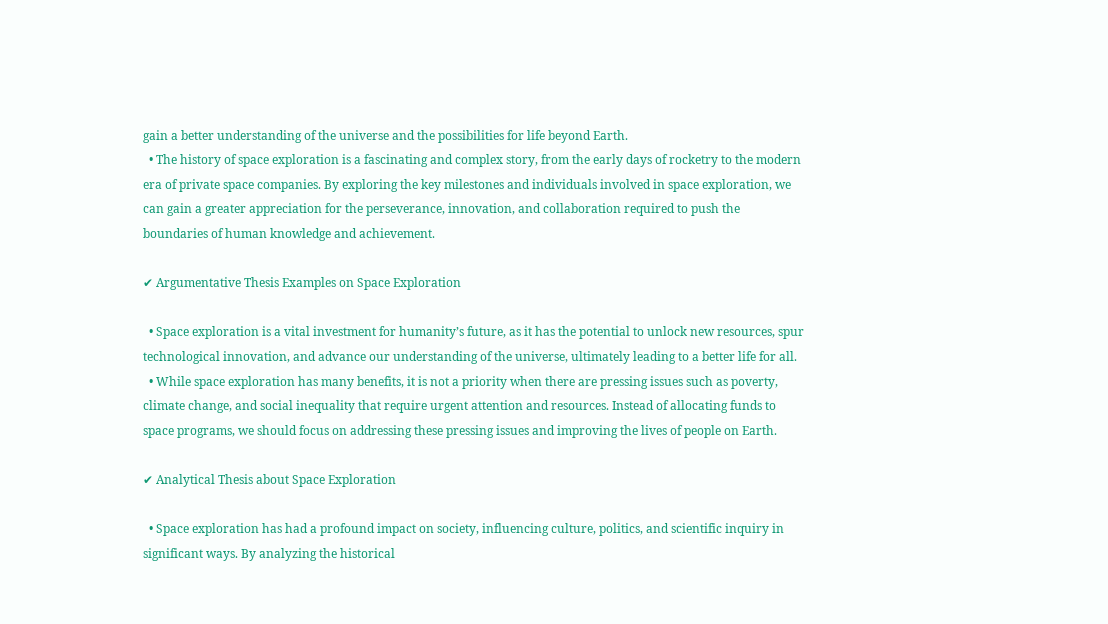gain a better understanding of the universe and the possibilities for life beyond Earth.
  • The history of space exploration is a fascinating and complex story, from the early days of rocketry to the modern era of private space companies. By exploring the key milestones and individuals involved in space exploration, we can gain a greater appreciation for the perseverance, innovation, and collaboration required to push the boundaries of human knowledge and achievement.

✔ Argumentative Thesis Examples on Space Exploration

  • Space exploration is a vital investment for humanity’s future, as it has the potential to unlock new resources, spur technological innovation, and advance our understanding of the universe, ultimately leading to a better life for all.
  • While space exploration has many benefits, it is not a priority when there are pressing issues such as poverty, climate change, and social inequality that require urgent attention and resources. Instead of allocating funds to space programs, we should focus on addressing these pressing issues and improving the lives of people on Earth.

✔ Analytical Thesis about Space Exploration

  • Space exploration has had a profound impact on society, influencing culture, politics, and scientific inquiry in significant ways. By analyzing the historical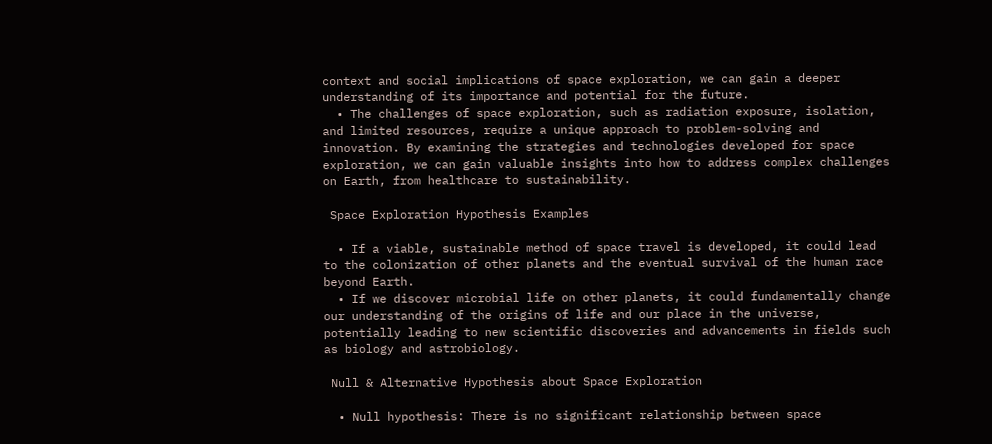context and social implications of space exploration, we can gain a deeper understanding of its importance and potential for the future.
  • The challenges of space exploration, such as radiation exposure, isolation, and limited resources, require a unique approach to problem-solving and innovation. By examining the strategies and technologies developed for space exploration, we can gain valuable insights into how to address complex challenges on Earth, from healthcare to sustainability.

 Space Exploration Hypothesis Examples

  • If a viable, sustainable method of space travel is developed, it could lead to the colonization of other planets and the eventual survival of the human race beyond Earth.
  • If we discover microbial life on other planets, it could fundamentally change our understanding of the origins of life and our place in the universe, potentially leading to new scientific discoveries and advancements in fields such as biology and astrobiology.

 Null & Alternative Hypothesis about Space Exploration

  • Null hypothesis: There is no significant relationship between space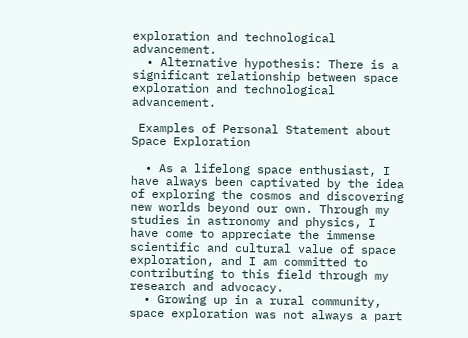exploration and technological advancement.
  • Alternative hypothesis: There is a significant relationship between space exploration and technological advancement.

 Examples of Personal Statement about Space Exploration

  • As a lifelong space enthusiast, I have always been captivated by the idea of exploring the cosmos and discovering new worlds beyond our own. Through my studies in astronomy and physics, I have come to appreciate the immense scientific and cultural value of space exploration, and I am committed to contributing to this field through my research and advocacy.
  • Growing up in a rural community, space exploration was not always a part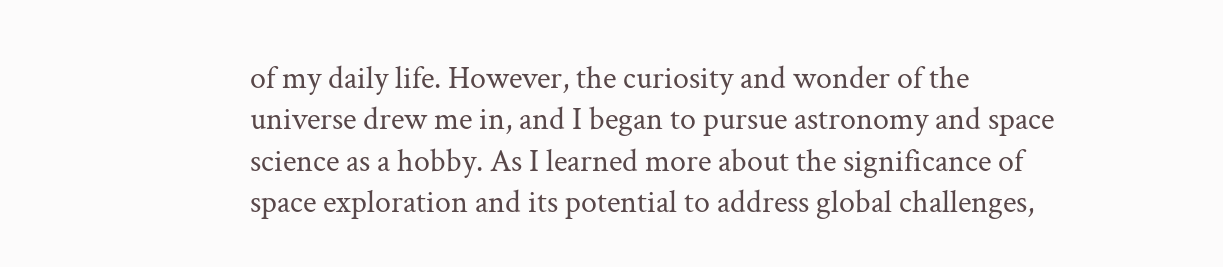of my daily life. However, the curiosity and wonder of the universe drew me in, and I began to pursue astronomy and space science as a hobby. As I learned more about the significance of space exploration and its potential to address global challenges,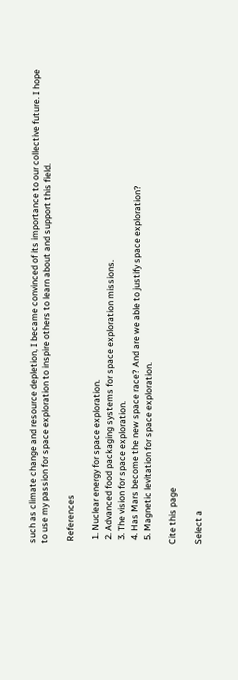such as climate change and resource depletion, I became convinced of its importance to our collective future. I hope to use my passion for space exploration to inspire others to learn about and support this field.

 References

  1. Nuclear energy for space exploration.
  2. Advanced food packaging systems for space exploration missions.
  3. The vision for space exploration.
  4. Has Mars become the new space race? And are we able to justify space exploration?
  5. Magnetic levitation for space exploration.

Cite this page

Select a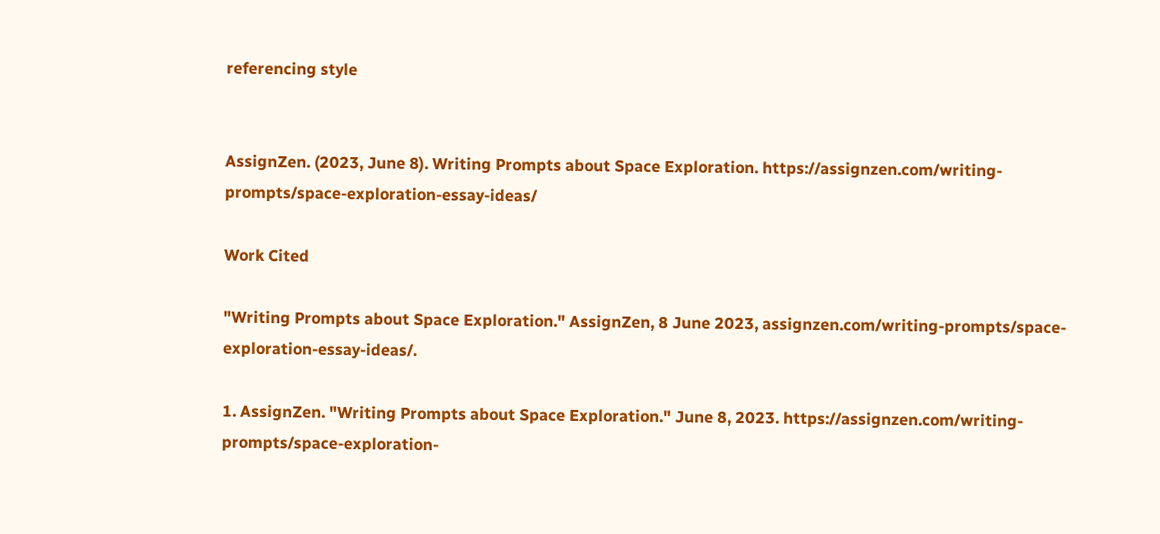referencing style


AssignZen. (2023, June 8). Writing Prompts about Space Exploration. https://assignzen.com/writing-prompts/space-exploration-essay-ideas/

Work Cited

"Writing Prompts about Space Exploration." AssignZen, 8 June 2023, assignzen.com/writing-prompts/space-exploration-essay-ideas/.

1. AssignZen. "Writing Prompts about Space Exploration." June 8, 2023. https://assignzen.com/writing-prompts/space-exploration-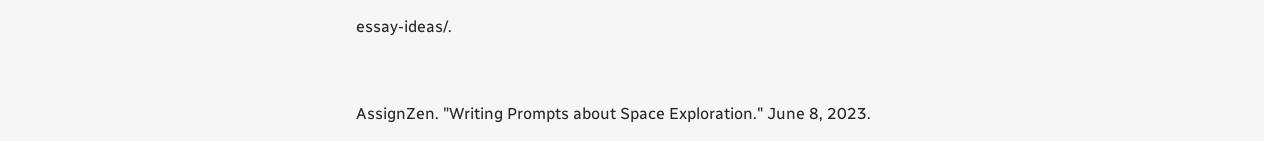essay-ideas/.


AssignZen. "Writing Prompts about Space Exploration." June 8, 2023.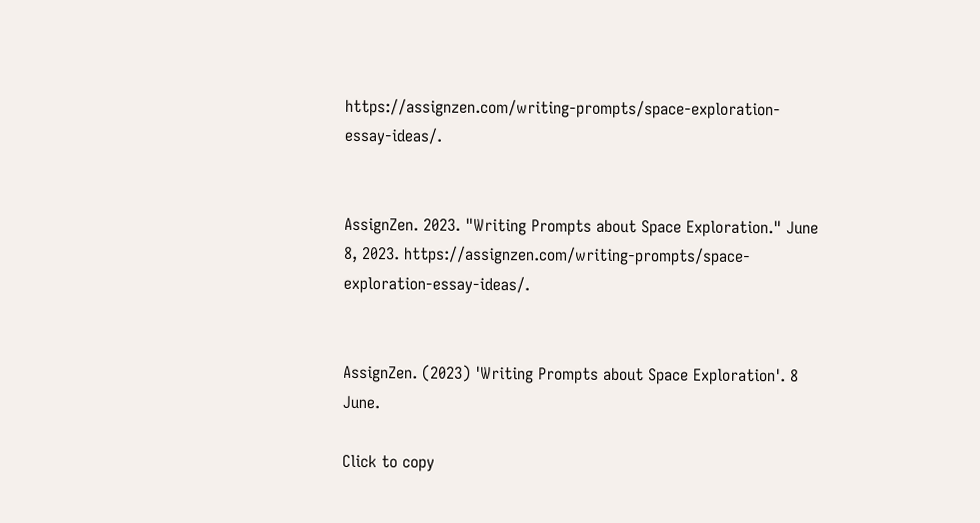https://assignzen.com/writing-prompts/space-exploration-essay-ideas/.


AssignZen. 2023. "Writing Prompts about Space Exploration." June 8, 2023. https://assignzen.com/writing-prompts/space-exploration-essay-ideas/.


AssignZen. (2023) 'Writing Prompts about Space Exploration'. 8 June.

Click to copy